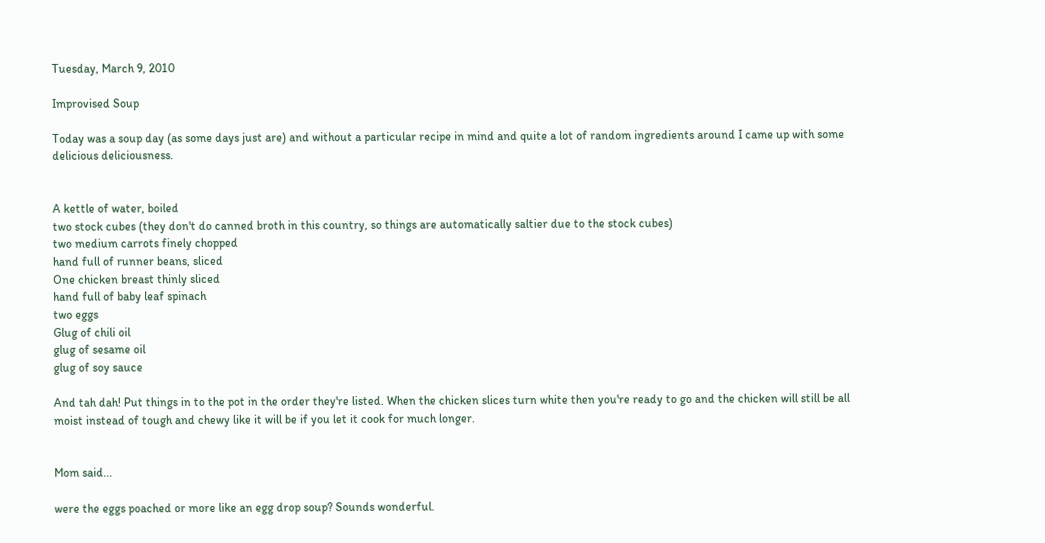Tuesday, March 9, 2010

Improvised Soup

Today was a soup day (as some days just are) and without a particular recipe in mind and quite a lot of random ingredients around I came up with some delicious deliciousness.


A kettle of water, boiled
two stock cubes (they don't do canned broth in this country, so things are automatically saltier due to the stock cubes)
two medium carrots finely chopped
hand full of runner beans, sliced
One chicken breast thinly sliced
hand full of baby leaf spinach
two eggs
Glug of chili oil
glug of sesame oil
glug of soy sauce

And tah dah! Put things in to the pot in the order they're listed. When the chicken slices turn white then you're ready to go and the chicken will still be all moist instead of tough and chewy like it will be if you let it cook for much longer.


Mom said...

were the eggs poached or more like an egg drop soup? Sounds wonderful.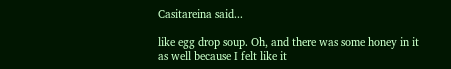Casitareina said...

like egg drop soup. Oh, and there was some honey in it as well because I felt like it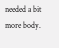needed a bit more body.